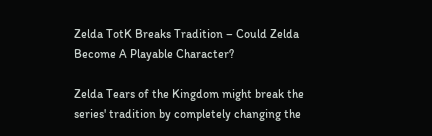Zelda TotK Breaks Tradition – Could Zelda Become A Playable Character?

Zelda Tears of the Kingdom might break the series' tradition by completely changing the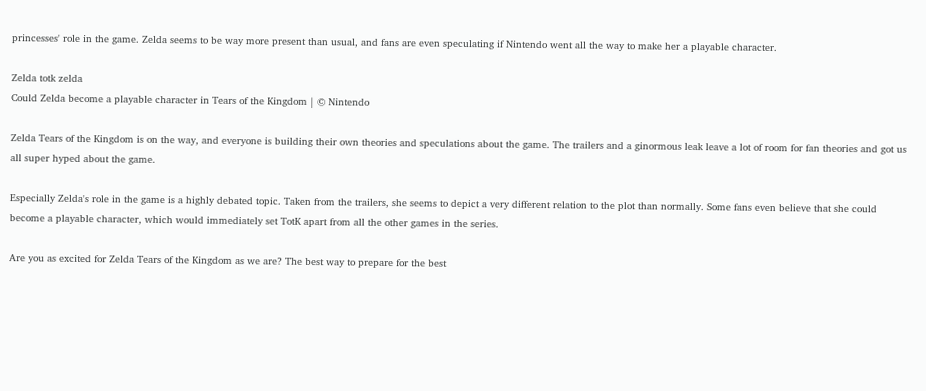princesses' role in the game. Zelda seems to be way more present than usual, and fans are even speculating if Nintendo went all the way to make her a playable character.

Zelda totk zelda
Could Zelda become a playable character in Tears of the Kingdom | © Nintendo

Zelda Tears of the Kingdom is on the way, and everyone is building their own theories and speculations about the game. The trailers and a ginormous leak leave a lot of room for fan theories and got us all super hyped about the game.

Especially Zelda's role in the game is a highly debated topic. Taken from the trailers, she seems to depict a very different relation to the plot than normally. Some fans even believe that she could become a playable character, which would immediately set TotK apart from all the other games in the series.

Are you as excited for Zelda Tears of the Kingdom as we are? The best way to prepare for the best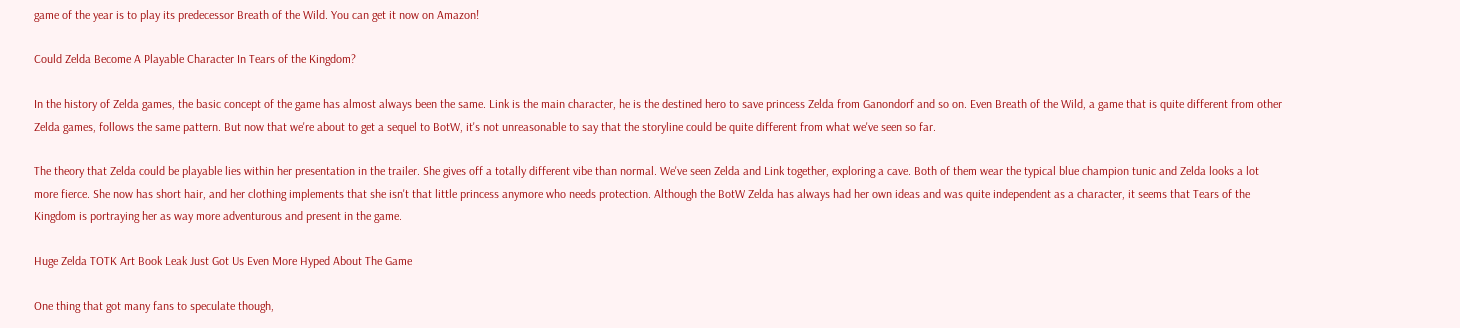game of the year is to play its predecessor Breath of the Wild. You can get it now on Amazon!

Could Zelda Become A Playable Character In Tears of the Kingdom?

In the history of Zelda games, the basic concept of the game has almost always been the same. Link is the main character, he is the destined hero to save princess Zelda from Ganondorf and so on. Even Breath of the Wild, a game that is quite different from other Zelda games, follows the same pattern. But now that we're about to get a sequel to BotW, it's not unreasonable to say that the storyline could be quite different from what we've seen so far.

The theory that Zelda could be playable lies within her presentation in the trailer. She gives off a totally different vibe than normal. We've seen Zelda and Link together, exploring a cave. Both of them wear the typical blue champion tunic and Zelda looks a lot more fierce. She now has short hair, and her clothing implements that she isn't that little princess anymore who needs protection. Although the BotW Zelda has always had her own ideas and was quite independent as a character, it seems that Tears of the Kingdom is portraying her as way more adventurous and present in the game.

Huge Zelda TOTK Art Book Leak Just Got Us Even More Hyped About The Game

One thing that got many fans to speculate though,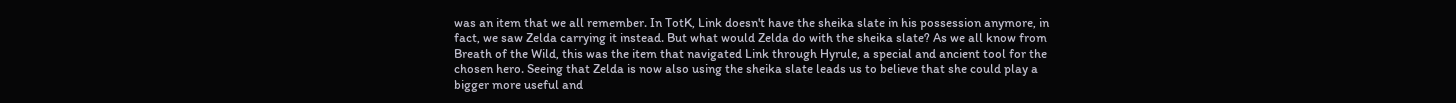was an item that we all remember. In TotK, Link doesn't have the sheika slate in his possession anymore, in fact, we saw Zelda carrying it instead. But what would Zelda do with the sheika slate? As we all know from Breath of the Wild, this was the item that navigated Link through Hyrule, a special and ancient tool for the chosen hero. Seeing that Zelda is now also using the sheika slate leads us to believe that she could play a bigger more useful and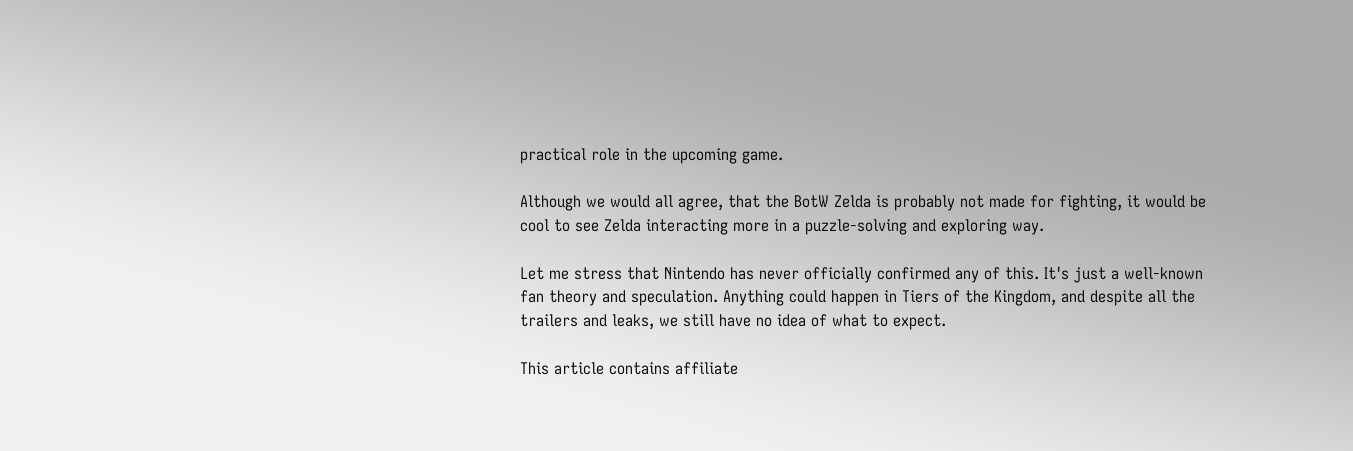practical role in the upcoming game.

Although we would all agree, that the BotW Zelda is probably not made for fighting, it would be cool to see Zelda interacting more in a puzzle-solving and exploring way.

Let me stress that Nintendo has never officially confirmed any of this. It's just a well-known fan theory and speculation. Anything could happen in Tiers of the Kingdom, and despite all the trailers and leaks, we still have no idea of what to expect.

This article contains affiliate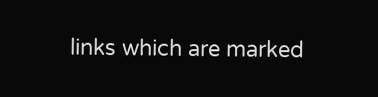links which are marked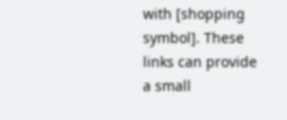with [shopping symbol]. These links can provide a small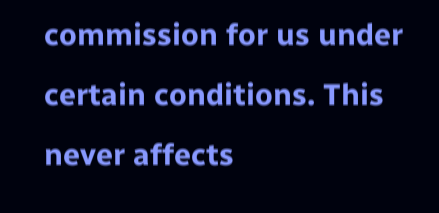commission for us under certain conditions. This never affects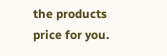the products price for you.